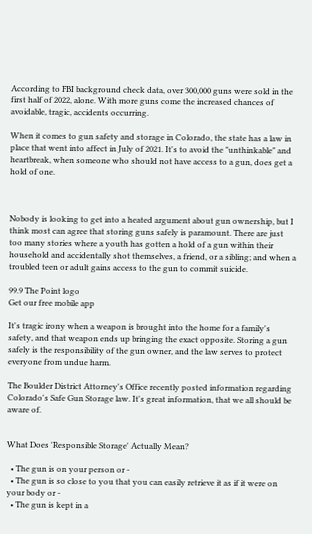According to FBI background check data, over 300,000 guns were sold in the first half of 2022, alone. With more guns come the increased chances of avoidable, tragic, accidents occurring.

When it comes to gun safety and storage in Colorado, the state has a law in place that went into affect in July of 2021. It's to avoid the "unthinkable" and heartbreak, when someone who should not have access to a gun, does get a hold of one.



Nobody is looking to get into a heated argument about gun ownership, but I think most can agree that storing guns safely is paramount. There are just too many stories where a youth has gotten a hold of a gun within their household and accidentally shot themselves, a friend, or a sibling; and when a troubled teen or adult gains access to the gun to commit suicide.

99.9 The Point logo
Get our free mobile app

It's tragic irony when a weapon is brought into the home for a family's safety, and that weapon ends up bringing the exact opposite. Storing a gun safely is the responsibility of the gun owner, and the law serves to protect everyone from undue harm.

The Boulder District Attorney's Office recently posted information regarding Colorado's Safe Gun Storage law. It's great information, that we all should be aware of.


What Does 'Responsible Storage' Actually Mean?

  • The gun is on your person or -
  • The gun is so close to you that you can easily retrieve it as if it were on your body or -
  • The gun is kept in a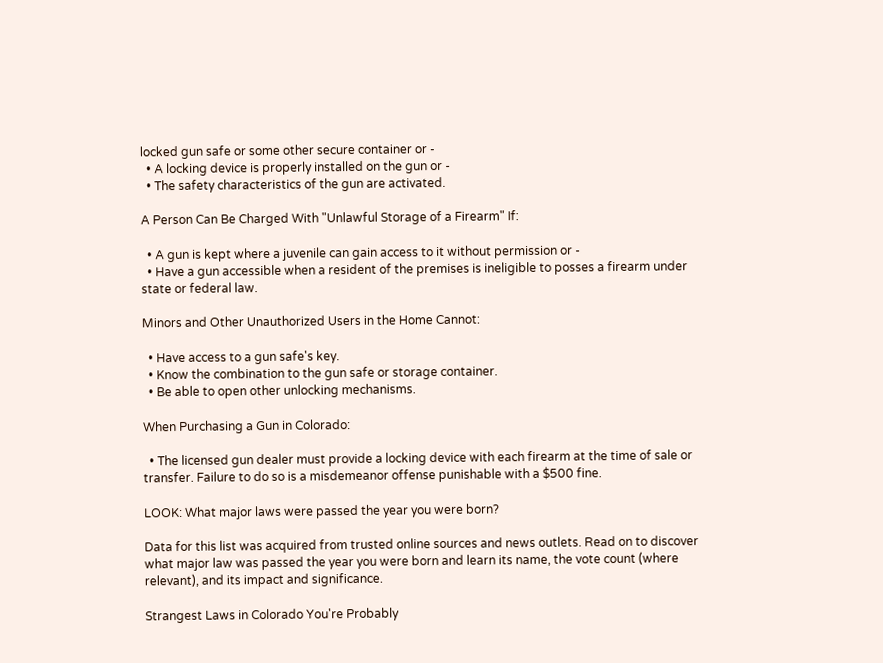locked gun safe or some other secure container or -
  • A locking device is properly installed on the gun or -
  • The safety characteristics of the gun are activated.

A Person Can Be Charged With "Unlawful Storage of a Firearm" If:

  • A gun is kept where a juvenile can gain access to it without permission or -
  • Have a gun accessible when a resident of the premises is ineligible to posses a firearm under state or federal law.

Minors and Other Unauthorized Users in the Home Cannot:

  • Have access to a gun safe's key.
  • Know the combination to the gun safe or storage container.
  • Be able to open other unlocking mechanisms.

When Purchasing a Gun in Colorado:

  • The licensed gun dealer must provide a locking device with each firearm at the time of sale or transfer. Failure to do so is a misdemeanor offense punishable with a $500 fine.

LOOK: What major laws were passed the year you were born?

Data for this list was acquired from trusted online sources and news outlets. Read on to discover what major law was passed the year you were born and learn its name, the vote count (where relevant), and its impact and significance.

Strangest Laws in Colorado You're Probably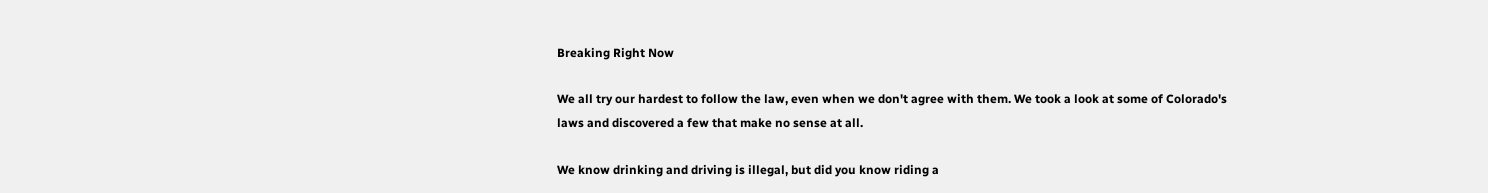Breaking Right Now

We all try our hardest to follow the law, even when we don't agree with them. We took a look at some of Colorado's laws and discovered a few that make no sense at all.

We know drinking and driving is illegal, but did you know riding a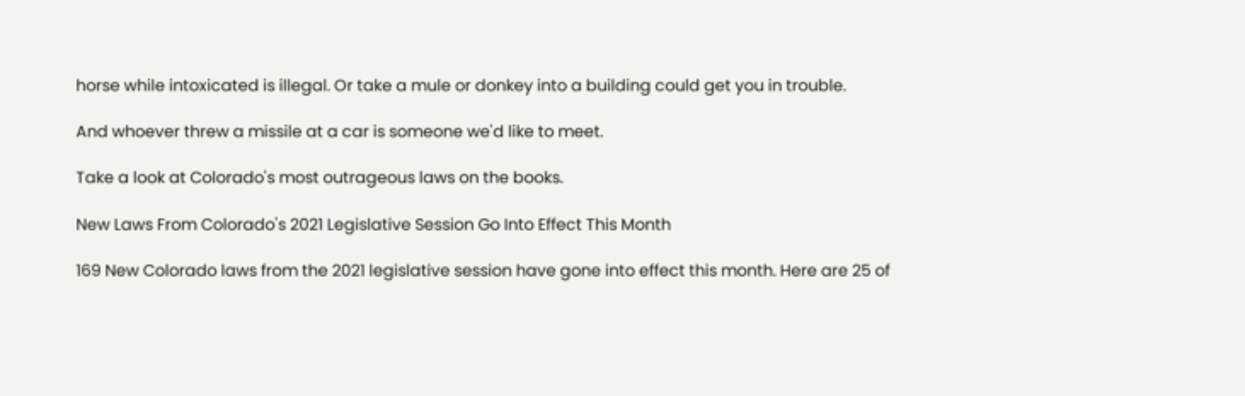horse while intoxicated is illegal. Or take a mule or donkey into a building could get you in trouble.

And whoever threw a missile at a car is someone we'd like to meet.

Take a look at Colorado's most outrageous laws on the books.

New Laws From Colorado's 2021 Legislative Session Go Into Effect This Month

169 New Colorado laws from the 2021 legislative session have gone into effect this month. Here are 25 of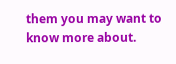them you may want to know more about.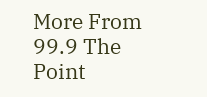More From 99.9 The Point